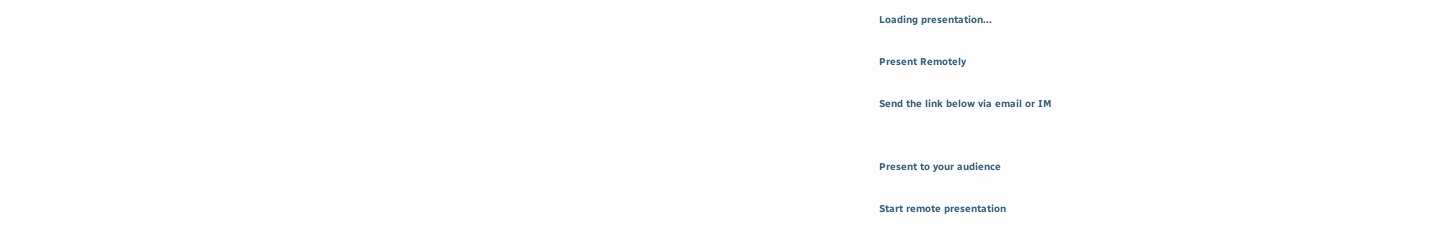Loading presentation...

Present Remotely

Send the link below via email or IM


Present to your audience

Start remote presentation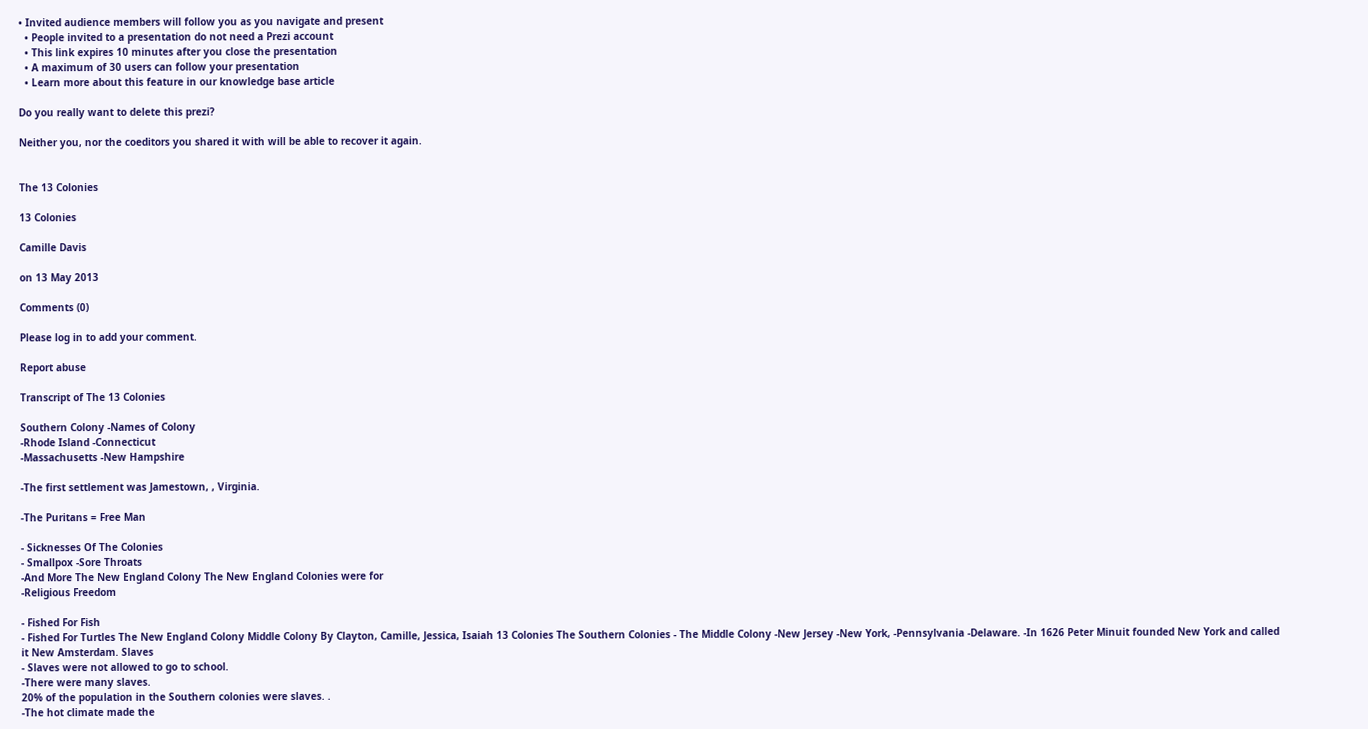• Invited audience members will follow you as you navigate and present
  • People invited to a presentation do not need a Prezi account
  • This link expires 10 minutes after you close the presentation
  • A maximum of 30 users can follow your presentation
  • Learn more about this feature in our knowledge base article

Do you really want to delete this prezi?

Neither you, nor the coeditors you shared it with will be able to recover it again.


The 13 Colonies

13 Colonies

Camille Davis

on 13 May 2013

Comments (0)

Please log in to add your comment.

Report abuse

Transcript of The 13 Colonies

Southern Colony -Names of Colony
-Rhode Island -Connecticut
-Massachusetts -New Hampshire

-The first settlement was Jamestown, , Virginia.

-The Puritans = Free Man

- Sicknesses Of The Colonies
- Smallpox -Sore Throats
-And More The New England Colony The New England Colonies were for
-Religious Freedom

- Fished For Fish
- Fished For Turtles The New England Colony Middle Colony By Clayton, Camille, Jessica, Isaiah 13 Colonies The Southern Colonies - The Middle Colony -New Jersey -New York, -Pennsylvania -Delaware. -In 1626 Peter Minuit founded New York and called it New Amsterdam. Slaves
- Slaves were not allowed to go to school.
-There were many slaves.
20% of the population in the Southern colonies were slaves. .
-The hot climate made the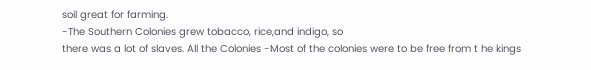soil great for farming.
-The Southern Colonies grew tobacco, rice,and indigo, so
there was a lot of slaves. All the Colonies -Most of the colonies were to be free from t he kings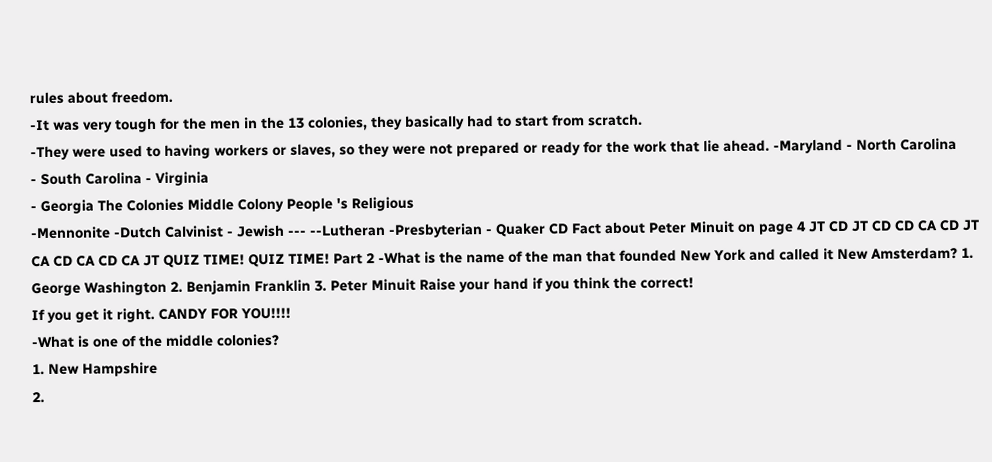rules about freedom.
-It was very tough for the men in the 13 colonies, they basically had to start from scratch.
-They were used to having workers or slaves, so they were not prepared or ready for the work that lie ahead. -Maryland - North Carolina
- South Carolina - Virginia
- Georgia The Colonies Middle Colony People 's Religious
-Mennonite -Dutch Calvinist - Jewish --- --Lutheran -Presbyterian - Quaker CD Fact about Peter Minuit on page 4 JT CD JT CD CD CA CD JT CA CD CA CD CA JT QUIZ TIME! QUIZ TIME! Part 2 -What is the name of the man that founded New York and called it New Amsterdam? 1. George Washington 2. Benjamin Franklin 3. Peter Minuit Raise your hand if you think the correct!
If you get it right. CANDY FOR YOU!!!!
-What is one of the middle colonies?
1. New Hampshire
2.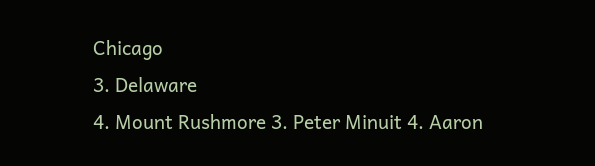Chicago
3. Delaware
4. Mount Rushmore 3. Peter Minuit 4. Aaron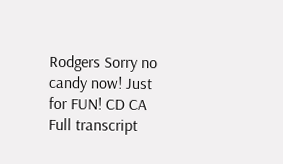Rodgers Sorry no candy now! Just for FUN! CD CA
Full transcript